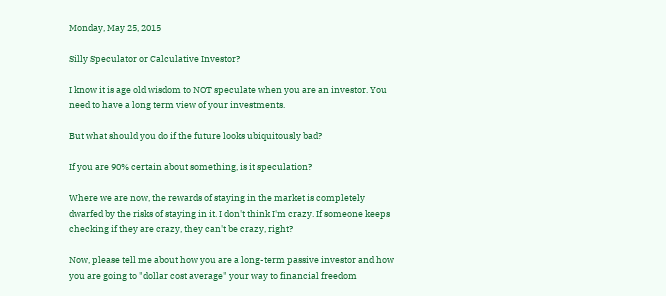Monday, May 25, 2015

Silly Speculator or Calculative Investor?

I know it is age old wisdom to NOT speculate when you are an investor. You need to have a long term view of your investments.

But what should you do if the future looks ubiquitously bad?

If you are 90% certain about something, is it speculation?

Where we are now, the rewards of staying in the market is completely dwarfed by the risks of staying in it. I don't think I'm crazy. If someone keeps checking if they are crazy, they can't be crazy, right?

Now, please tell me about how you are a long-term passive investor and how you are going to "dollar cost average" your way to financial freedom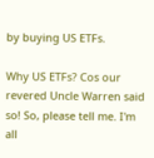by buying US ETFs.

Why US ETFs? Cos our revered Uncle Warren said so! So, please tell me. I'm all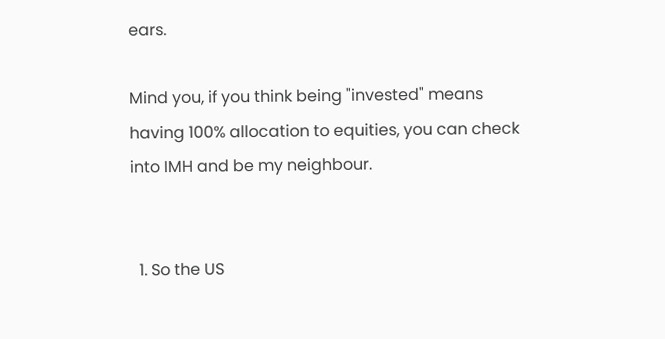ears.

Mind you, if you think being "invested" means having 100% allocation to equities, you can check into IMH and be my neighbour.


  1. So the US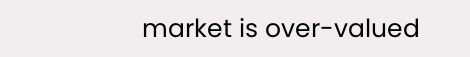market is over-valued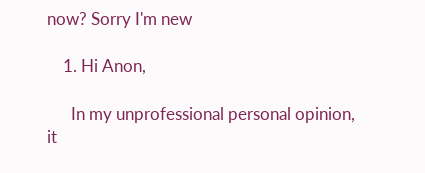now? Sorry I'm new

    1. Hi Anon,

      In my unprofessional personal opinion, it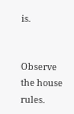is.


Observe the house rules.